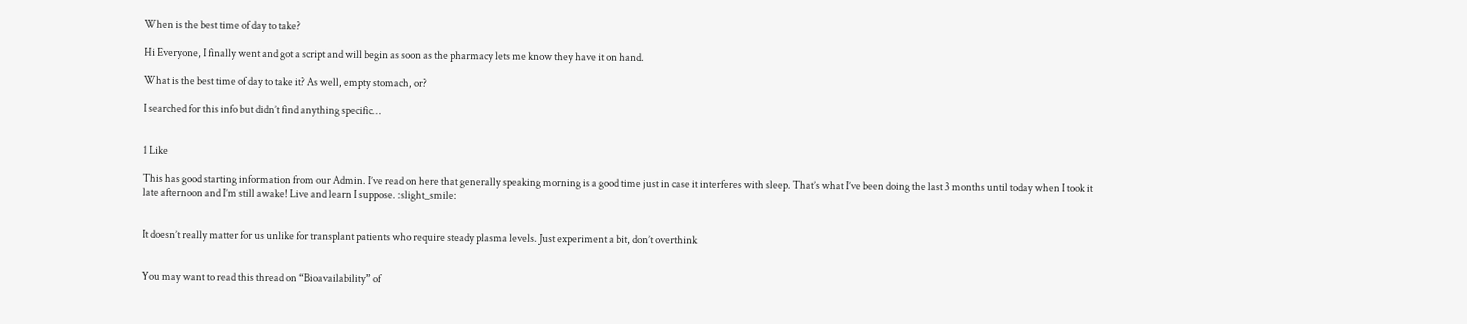When is the best time of day to take?

Hi Everyone, I finally went and got a script and will begin as soon as the pharmacy lets me know they have it on hand.

What is the best time of day to take it? As well, empty stomach, or?

I searched for this info but didn’t find anything specific…


1 Like

This has good starting information from our Admin. I’ve read on here that generally speaking morning is a good time just in case it interferes with sleep. That’s what I’ve been doing the last 3 months until today when I took it late afternoon and I’m still awake! Live and learn I suppose. :slight_smile:


It doesn’t really matter for us unlike for transplant patients who require steady plasma levels. Just experiment a bit, don’t overthink


You may want to read this thread on “Bioavailability” of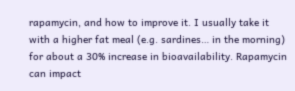rapamycin, and how to improve it. I usually take it with a higher fat meal (e.g. sardines… in the morning) for about a 30% increase in bioavailability. Rapamycin can impact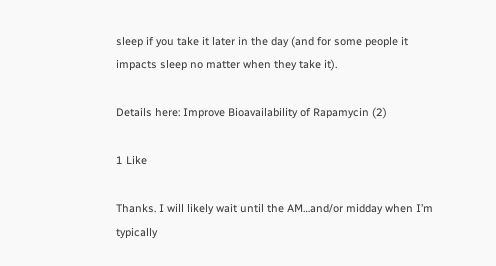sleep if you take it later in the day (and for some people it impacts sleep no matter when they take it).

Details here: Improve Bioavailability of Rapamycin (2)

1 Like

Thanks. I will likely wait until the AM…and/or midday when I’m typically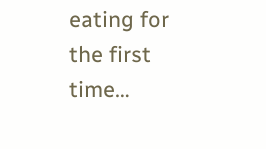eating for the first time…